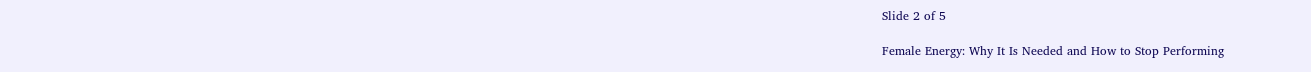Slide 2 of 5

Female Energy: Why It Is Needed and How to Stop Performing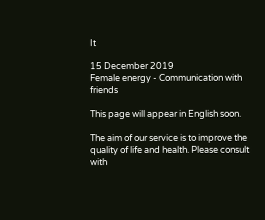It

15 December 2019
Female energy - Communication with friends

This page will appear in English soon.

The aim of our service is to improve the quality of life and health. Please consult with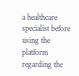a healthcare specialist before using the platform regarding the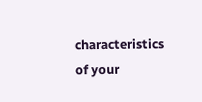characteristics of your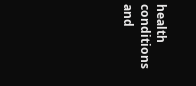health conditions and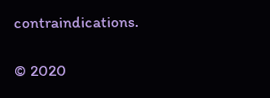contraindications.

© 2020